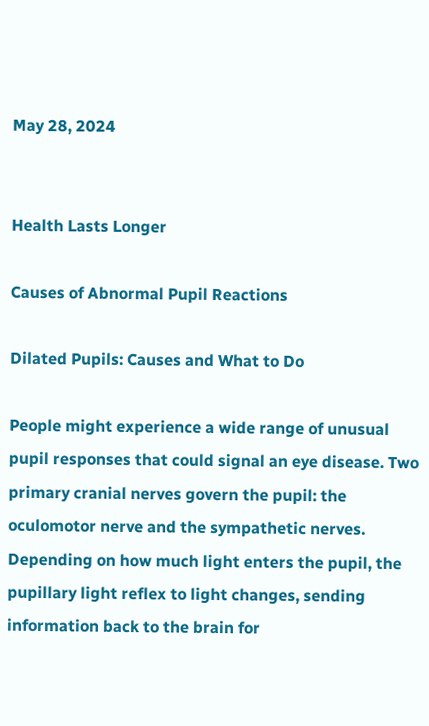May 28, 2024


Health Lasts Longer

Causes of Abnormal Pupil Reactions

Dilated Pupils: Causes and What to Do

People might experience a wide range of unusual pupil responses that could signal an eye disease. Two primary cranial nerves govern the pupil: the oculomotor nerve and the sympathetic nerves. Depending on how much light enters the pupil, the pupillary light reflex to light changes, sending information back to the brain for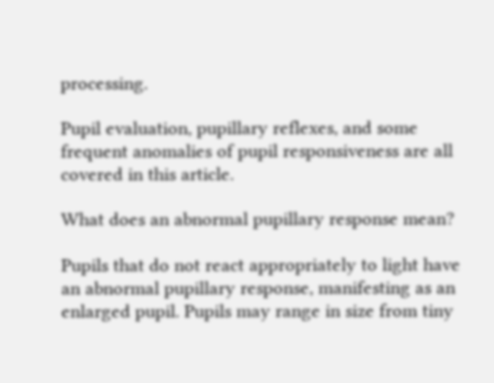processing.

Pupil evaluation, pupillary reflexes, and some frequent anomalies of pupil responsiveness are all covered in this article.

What does an abnormal pupillary response mean?

Pupils that do not react appropriately to light have an abnormal pupillary response, manifesting as an enlarged pupil. Pupils may range in size from tiny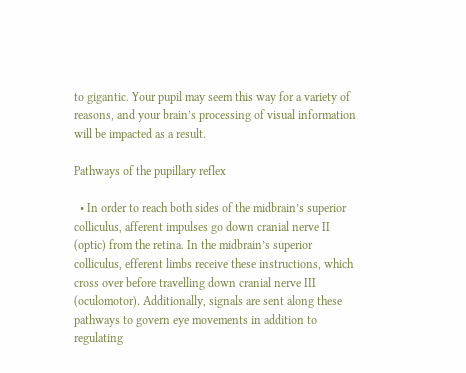to gigantic. Your pupil may seem this way for a variety of reasons, and your brain’s processing of visual information will be impacted as a result.

Pathways of the pupillary reflex

  • In order to reach both sides of the midbrain’s superior colliculus, afferent impulses go down cranial nerve II (optic) from the retina. In the midbrain’s superior colliculus, efferent limbs receive these instructions, which cross over before travelling down cranial nerve III (oculomotor). Additionally, signals are sent along these pathways to govern eye movements in addition to regulating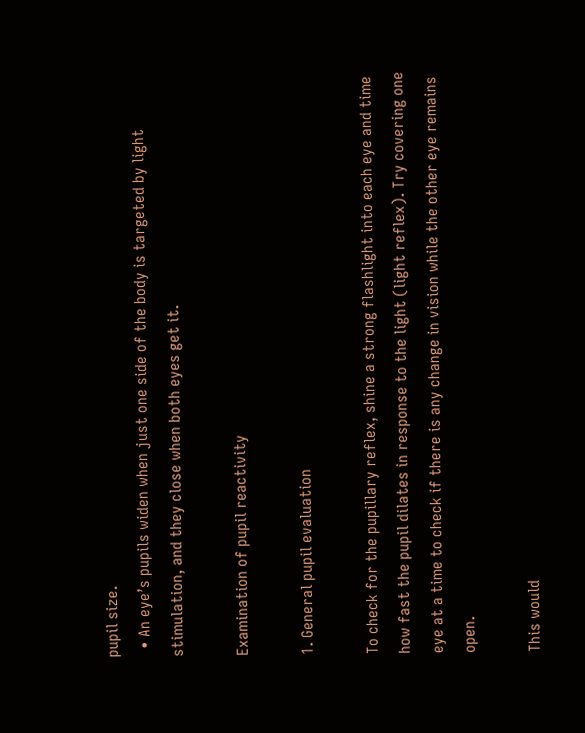pupil size.
  • An eye’s pupils widen when just one side of the body is targeted by light stimulation, and they close when both eyes get it.

Examination of pupil reactivity

1. General pupil evaluation

To check for the pupillary reflex, shine a strong flashlight into each eye and time how fast the pupil dilates in response to the light (light reflex). Try covering one eye at a time to check if there is any change in vision while the other eye remains open.

This would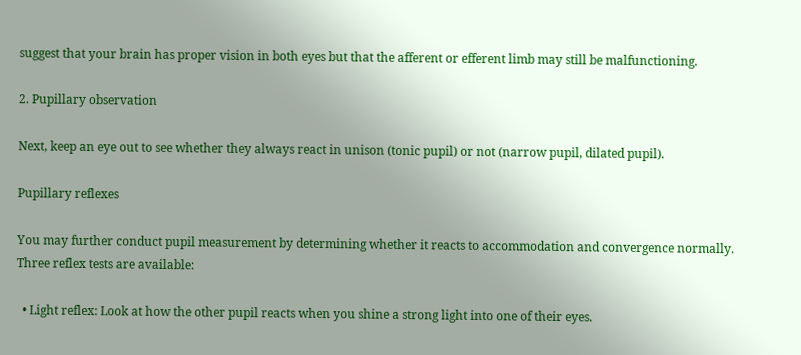suggest that your brain has proper vision in both eyes but that the afferent or efferent limb may still be malfunctioning.

2. Pupillary observation

Next, keep an eye out to see whether they always react in unison (tonic pupil) or not (narrow pupil, dilated pupil).

Pupillary reflexes

You may further conduct pupil measurement by determining whether it reacts to accommodation and convergence normally. Three reflex tests are available:

  • Light reflex: Look at how the other pupil reacts when you shine a strong light into one of their eyes.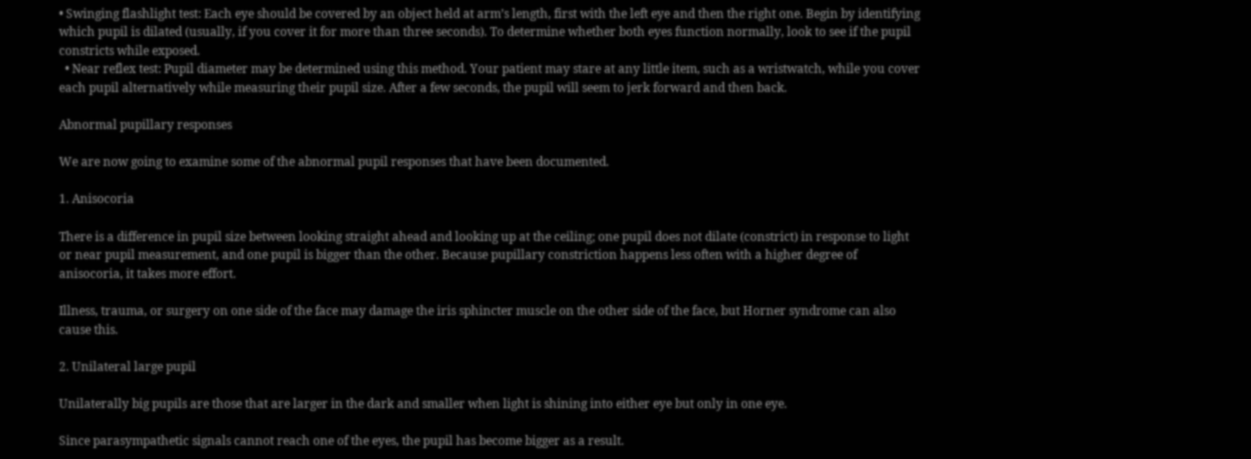• Swinging flashlight test: Each eye should be covered by an object held at arm’s length, first with the left eye and then the right one. Begin by identifying which pupil is dilated (usually, if you cover it for more than three seconds). To determine whether both eyes function normally, look to see if the pupil constricts while exposed.
  • Near reflex test: Pupil diameter may be determined using this method. Your patient may stare at any little item, such as a wristwatch, while you cover each pupil alternatively while measuring their pupil size. After a few seconds, the pupil will seem to jerk forward and then back.

Abnormal pupillary responses

We are now going to examine some of the abnormal pupil responses that have been documented.

1. Anisocoria

There is a difference in pupil size between looking straight ahead and looking up at the ceiling; one pupil does not dilate (constrict) in response to light or near pupil measurement, and one pupil is bigger than the other. Because pupillary constriction happens less often with a higher degree of anisocoria, it takes more effort.

Illness, trauma, or surgery on one side of the face may damage the iris sphincter muscle on the other side of the face, but Horner syndrome can also cause this.

2. Unilateral large pupil

Unilaterally big pupils are those that are larger in the dark and smaller when light is shining into either eye but only in one eye.

Since parasympathetic signals cannot reach one of the eyes, the pupil has become bigger as a result.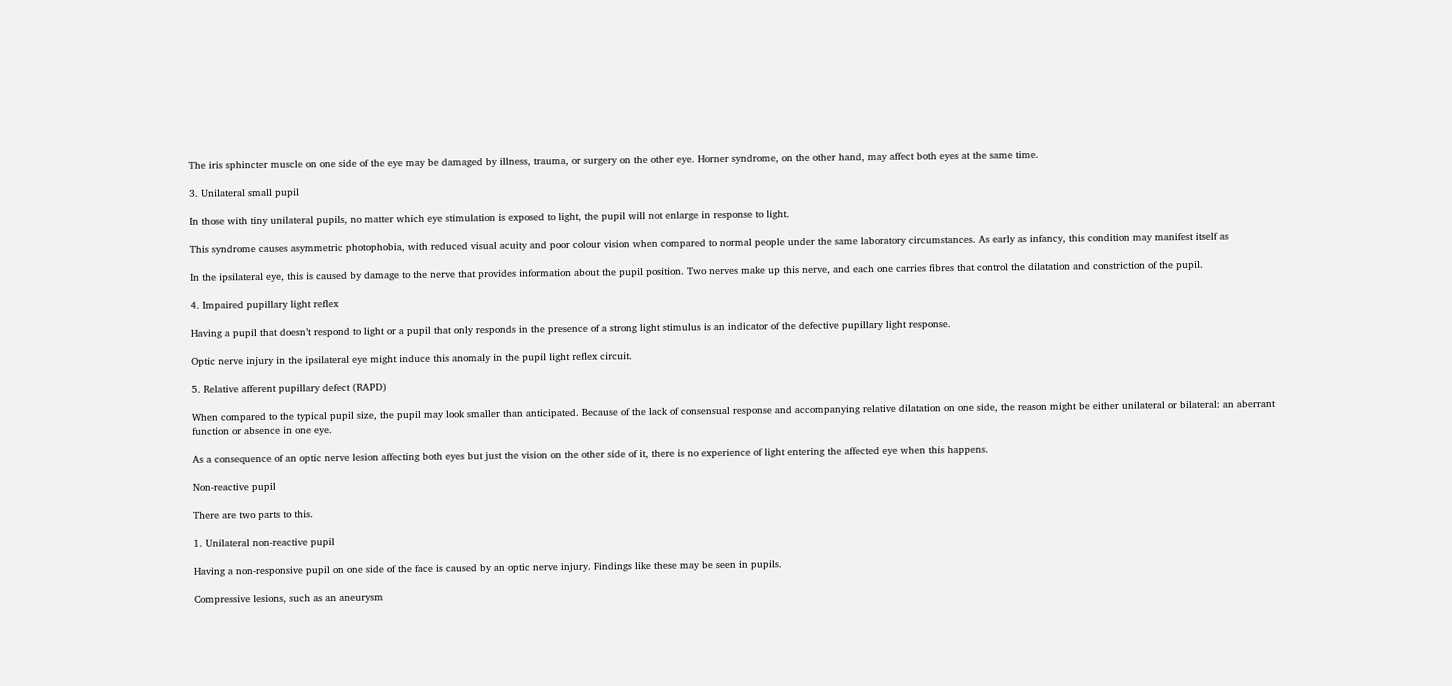The iris sphincter muscle on one side of the eye may be damaged by illness, trauma, or surgery on the other eye. Horner syndrome, on the other hand, may affect both eyes at the same time.

3. Unilateral small pupil

In those with tiny unilateral pupils, no matter which eye stimulation is exposed to light, the pupil will not enlarge in response to light.

This syndrome causes asymmetric photophobia, with reduced visual acuity and poor colour vision when compared to normal people under the same laboratory circumstances. As early as infancy, this condition may manifest itself as

In the ipsilateral eye, this is caused by damage to the nerve that provides information about the pupil position. Two nerves make up this nerve, and each one carries fibres that control the dilatation and constriction of the pupil.

4. Impaired pupillary light reflex

Having a pupil that doesn’t respond to light or a pupil that only responds in the presence of a strong light stimulus is an indicator of the defective pupillary light response.

Optic nerve injury in the ipsilateral eye might induce this anomaly in the pupil light reflex circuit.

5. Relative afferent pupillary defect (RAPD)

When compared to the typical pupil size, the pupil may look smaller than anticipated. Because of the lack of consensual response and accompanying relative dilatation on one side, the reason might be either unilateral or bilateral: an aberrant function or absence in one eye.

As a consequence of an optic nerve lesion affecting both eyes but just the vision on the other side of it, there is no experience of light entering the affected eye when this happens.

Non-reactive pupil

There are two parts to this.

1. Unilateral non-reactive pupil

Having a non-responsive pupil on one side of the face is caused by an optic nerve injury. Findings like these may be seen in pupils.

Compressive lesions, such as an aneurysm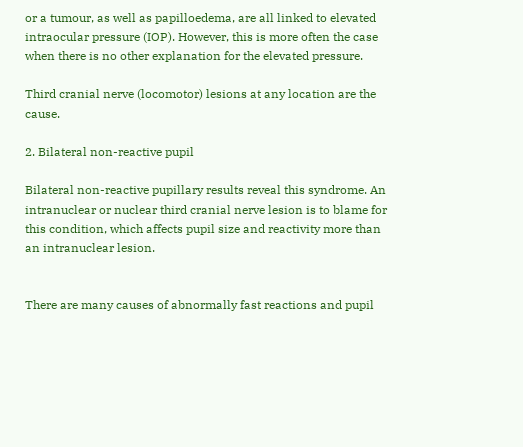or a tumour, as well as papilloedema, are all linked to elevated intraocular pressure (IOP). However, this is more often the case when there is no other explanation for the elevated pressure.

Third cranial nerve (locomotor) lesions at any location are the cause.

2. Bilateral non-reactive pupil

Bilateral non-reactive pupillary results reveal this syndrome. An intranuclear or nuclear third cranial nerve lesion is to blame for this condition, which affects pupil size and reactivity more than an intranuclear lesion.


There are many causes of abnormally fast reactions and pupil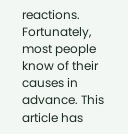reactions. Fortunately, most people know of their causes in advance. This article has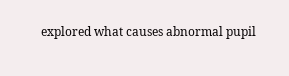explored what causes abnormal pupil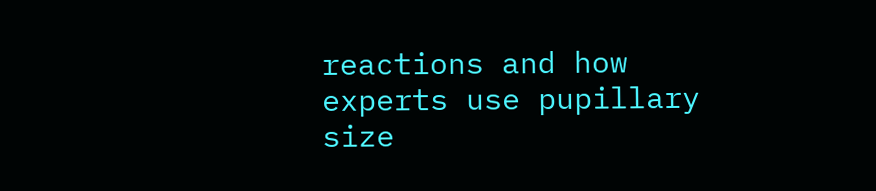reactions and how experts use pupillary size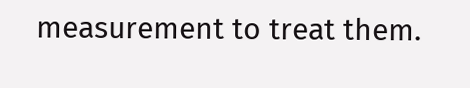measurement to treat them.